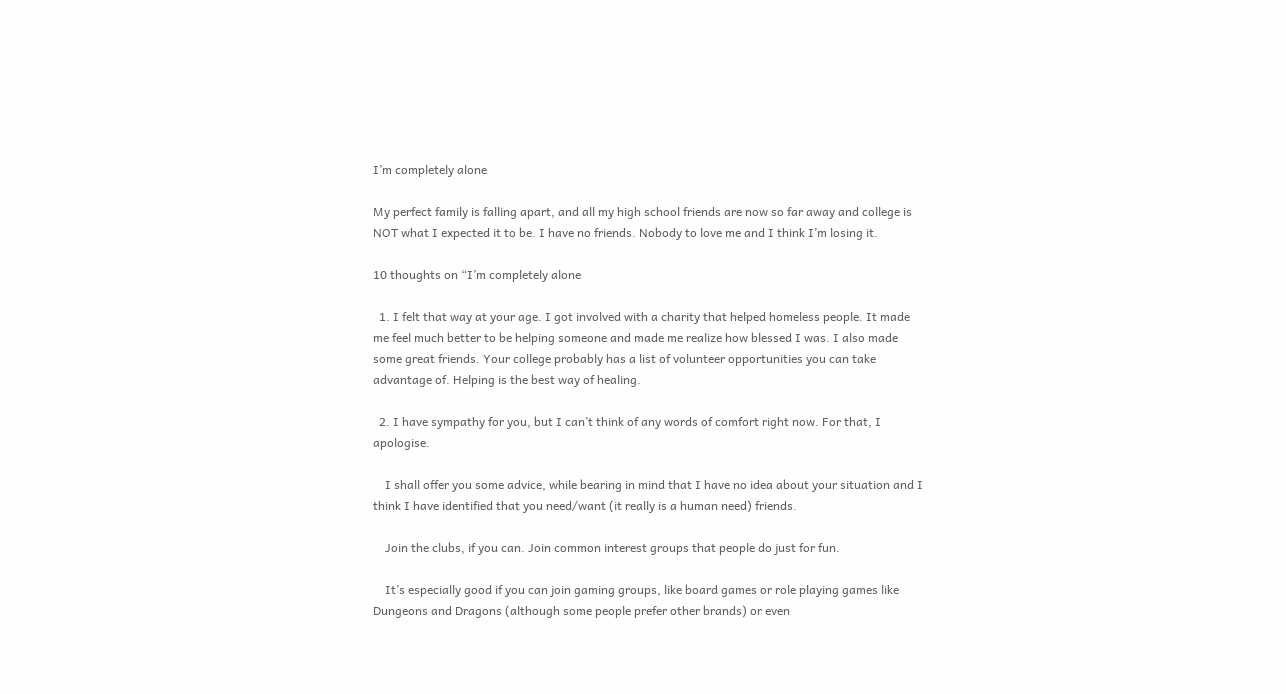I’m completely alone

My perfect family is falling apart, and all my high school friends are now so far away and college is NOT what I expected it to be. I have no friends. Nobody to love me and I think I’m losing it.

10 thoughts on “I’m completely alone

  1. I felt that way at your age. I got involved with a charity that helped homeless people. It made me feel much better to be helping someone and made me realize how blessed I was. I also made some great friends. Your college probably has a list of volunteer opportunities you can take advantage of. Helping is the best way of healing.

  2. I have sympathy for you, but I can’t think of any words of comfort right now. For that, I apologise.

    I shall offer you some advice, while bearing in mind that I have no idea about your situation and I think I have identified that you need/want (it really is a human need) friends.

    Join the clubs, if you can. Join common interest groups that people do just for fun.

    It’s especially good if you can join gaming groups, like board games or role playing games like Dungeons and Dragons (although some people prefer other brands) or even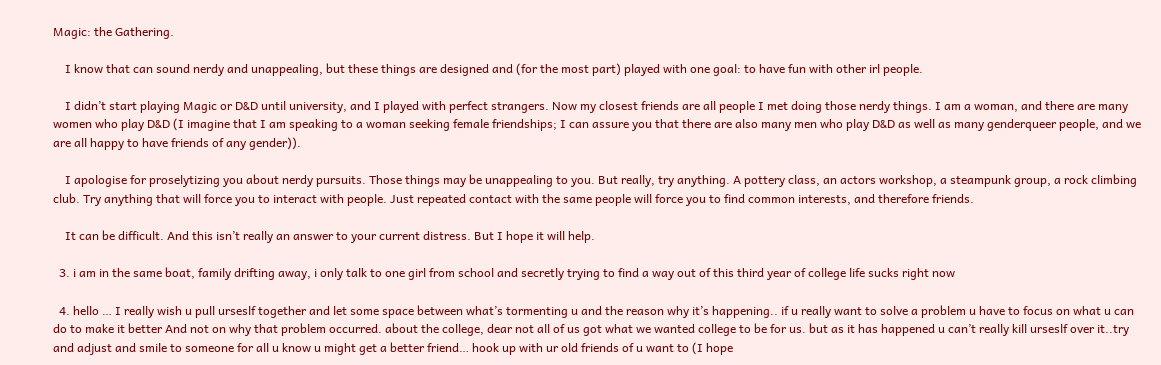Magic: the Gathering.

    I know that can sound nerdy and unappealing, but these things are designed and (for the most part) played with one goal: to have fun with other irl people.

    I didn’t start playing Magic or D&D until university, and I played with perfect strangers. Now my closest friends are all people I met doing those nerdy things. I am a woman, and there are many women who play D&D (I imagine that I am speaking to a woman seeking female friendships; I can assure you that there are also many men who play D&D as well as many genderqueer people, and we are all happy to have friends of any gender)).

    I apologise for proselytizing you about nerdy pursuits. Those things may be unappealing to you. But really, try anything. A pottery class, an actors workshop, a steampunk group, a rock climbing club. Try anything that will force you to interact with people. Just repeated contact with the same people will force you to find common interests, and therefore friends.

    It can be difficult. And this isn’t really an answer to your current distress. But I hope it will help.

  3. i am in the same boat, family drifting away, i only talk to one girl from school and secretly trying to find a way out of this third year of college life sucks right now

  4. hello … I really wish u pull urseslf together and let some space between what’s tormenting u and the reason why it’s happening.. if u really want to solve a problem u have to focus on what u can do to make it better And not on why that problem occurred. about the college, dear not all of us got what we wanted college to be for us. but as it has happened u can’t really kill urseslf over it..try and adjust and smile to someone for all u know u might get a better friend… hook up with ur old friends of u want to (I hope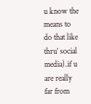u know the means to do that like thru’ social media).if u are really far from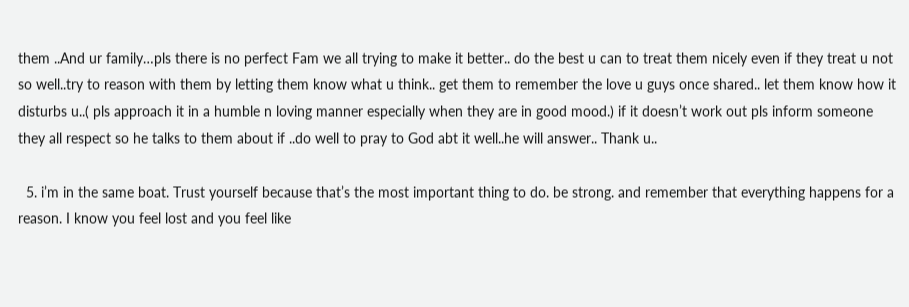them ..And ur family…pls there is no perfect Fam we all trying to make it better.. do the best u can to treat them nicely even if they treat u not so well..try to reason with them by letting them know what u think.. get them to remember the love u guys once shared.. let them know how it disturbs u..( pls approach it in a humble n loving manner especially when they are in good mood.) if it doesn’t work out pls inform someone they all respect so he talks to them about if ..do well to pray to God abt it well..he will answer.. Thank u..

  5. i’m in the same boat. Trust yourself because that’s the most important thing to do. be strong. and remember that everything happens for a reason. I know you feel lost and you feel like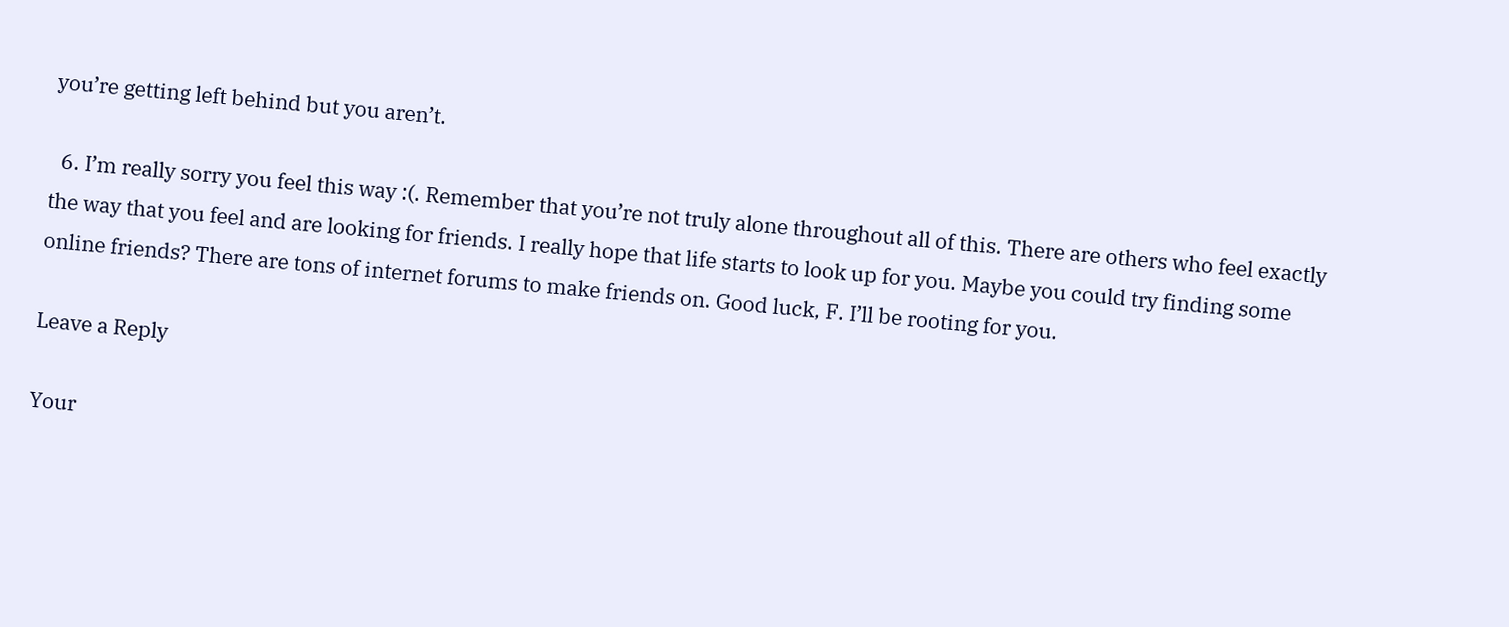you’re getting left behind but you aren’t.

  6. I’m really sorry you feel this way :(. Remember that you’re not truly alone throughout all of this. There are others who feel exactly the way that you feel and are looking for friends. I really hope that life starts to look up for you. Maybe you could try finding some online friends? There are tons of internet forums to make friends on. Good luck, F. I’ll be rooting for you.

Leave a Reply

Your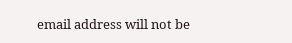email address will not be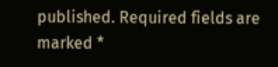published. Required fields are marked *